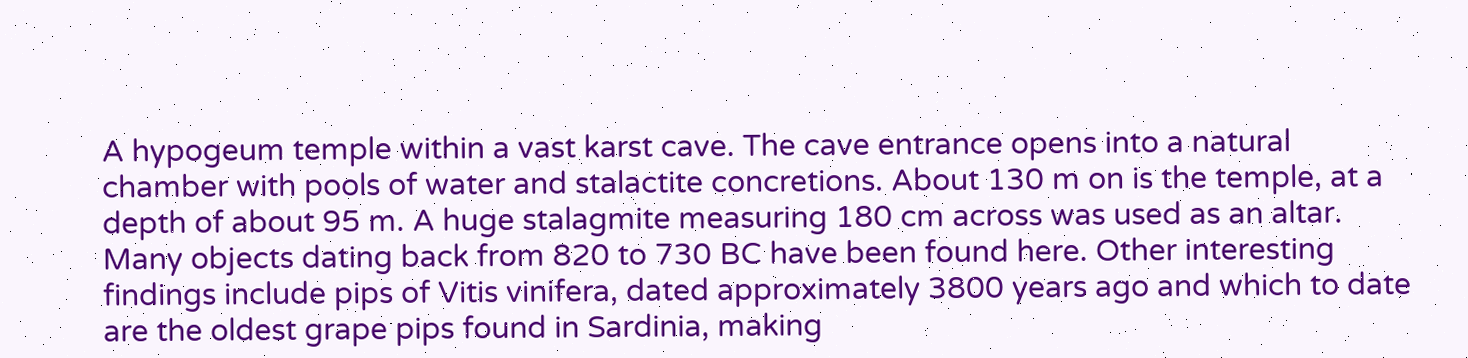A hypogeum temple within a vast karst cave. The cave entrance opens into a natural chamber with pools of water and stalactite concretions. About 130 m on is the temple, at a depth of about 95 m. A huge stalagmite measuring 180 cm across was used as an altar. Many objects dating back from 820 to 730 BC have been found here. Other interesting findings include pips of Vitis vinifera, dated approximately 3800 years ago and which to date are the oldest grape pips found in Sardinia, making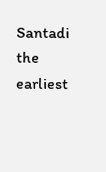Santadi the earliest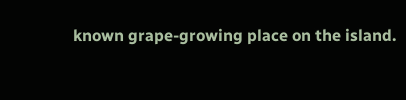known grape-growing place on the island.